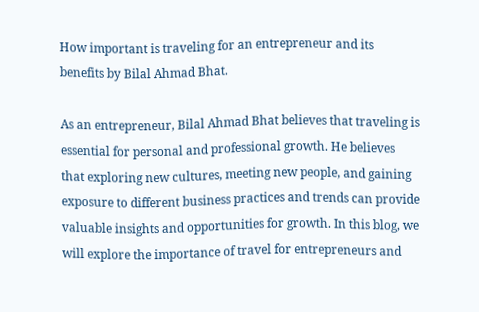How important is traveling for an entrepreneur and its benefits by Bilal Ahmad Bhat.

As an entrepreneur, Bilal Ahmad Bhat believes that traveling is essential for personal and professional growth. He believes that exploring new cultures, meeting new people, and gaining exposure to different business practices and trends can provide valuable insights and opportunities for growth. In this blog, we will explore the importance of travel for entrepreneurs and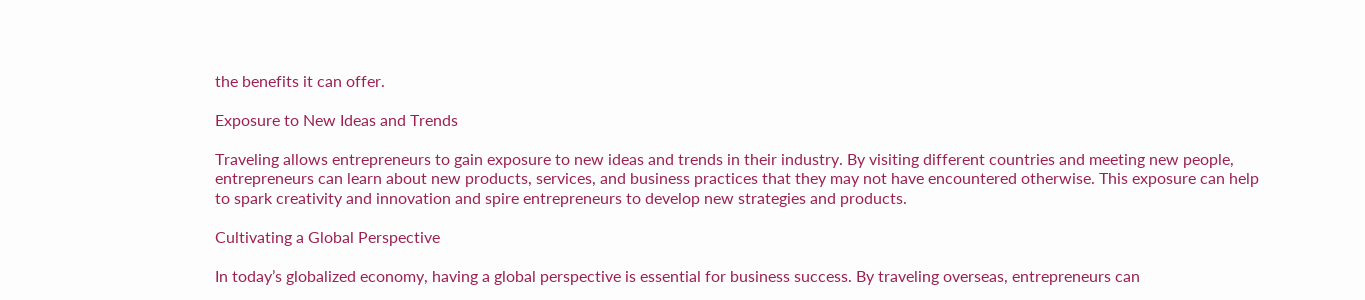the benefits it can offer.

Exposure to New Ideas and Trends

Traveling allows entrepreneurs to gain exposure to new ideas and trends in their industry. By visiting different countries and meeting new people, entrepreneurs can learn about new products, services, and business practices that they may not have encountered otherwise. This exposure can help to spark creativity and innovation and spire entrepreneurs to develop new strategies and products.

Cultivating a Global Perspective

In today’s globalized economy, having a global perspective is essential for business success. By traveling overseas, entrepreneurs can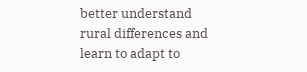better understand rural differences and learn to adapt to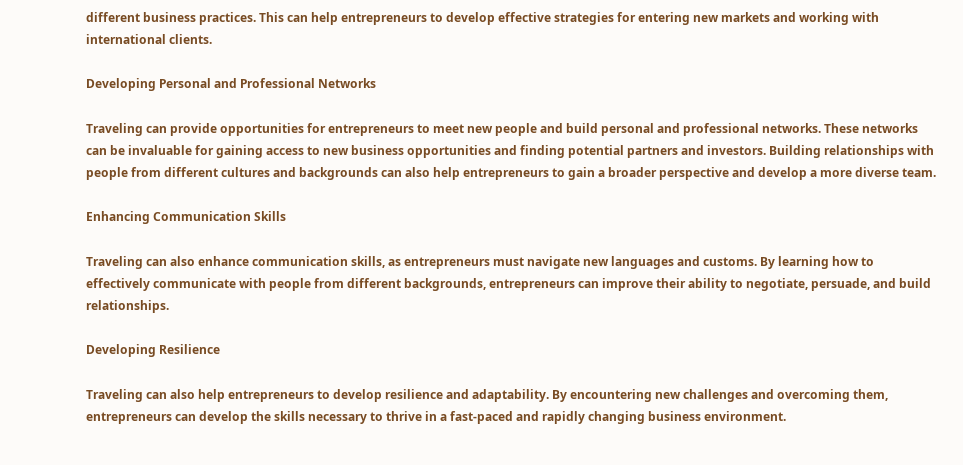different business practices. This can help entrepreneurs to develop effective strategies for entering new markets and working with international clients.

Developing Personal and Professional Networks

Traveling can provide opportunities for entrepreneurs to meet new people and build personal and professional networks. These networks can be invaluable for gaining access to new business opportunities and finding potential partners and investors. Building relationships with people from different cultures and backgrounds can also help entrepreneurs to gain a broader perspective and develop a more diverse team.

Enhancing Communication Skills

Traveling can also enhance communication skills, as entrepreneurs must navigate new languages and customs. By learning how to effectively communicate with people from different backgrounds, entrepreneurs can improve their ability to negotiate, persuade, and build relationships.

Developing Resilience

Traveling can also help entrepreneurs to develop resilience and adaptability. By encountering new challenges and overcoming them, entrepreneurs can develop the skills necessary to thrive in a fast-paced and rapidly changing business environment.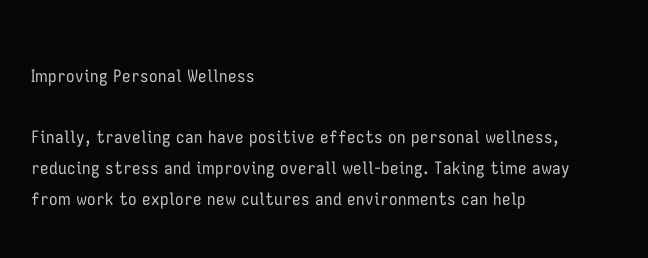Improving Personal Wellness

Finally, traveling can have positive effects on personal wellness, reducing stress and improving overall well-being. Taking time away from work to explore new cultures and environments can help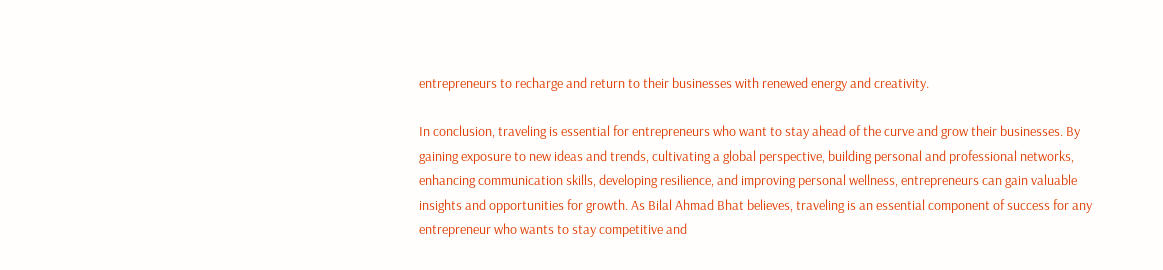entrepreneurs to recharge and return to their businesses with renewed energy and creativity.

In conclusion, traveling is essential for entrepreneurs who want to stay ahead of the curve and grow their businesses. By gaining exposure to new ideas and trends, cultivating a global perspective, building personal and professional networks, enhancing communication skills, developing resilience, and improving personal wellness, entrepreneurs can gain valuable insights and opportunities for growth. As Bilal Ahmad Bhat believes, traveling is an essential component of success for any entrepreneur who wants to stay competitive and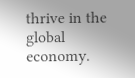thrive in the global economy.